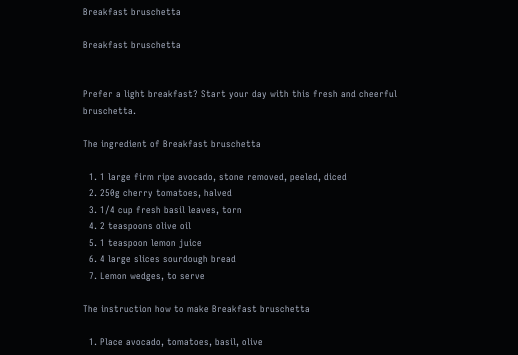Breakfast bruschetta

Breakfast bruschetta


Prefer a light breakfast? Start your day with this fresh and cheerful bruschetta.

The ingredient of Breakfast bruschetta

  1. 1 large firm ripe avocado, stone removed, peeled, diced
  2. 250g cherry tomatoes, halved
  3. 1/4 cup fresh basil leaves, torn
  4. 2 teaspoons olive oil
  5. 1 teaspoon lemon juice
  6. 4 large slices sourdough bread
  7. Lemon wedges, to serve

The instruction how to make Breakfast bruschetta

  1. Place avocado, tomatoes, basil, olive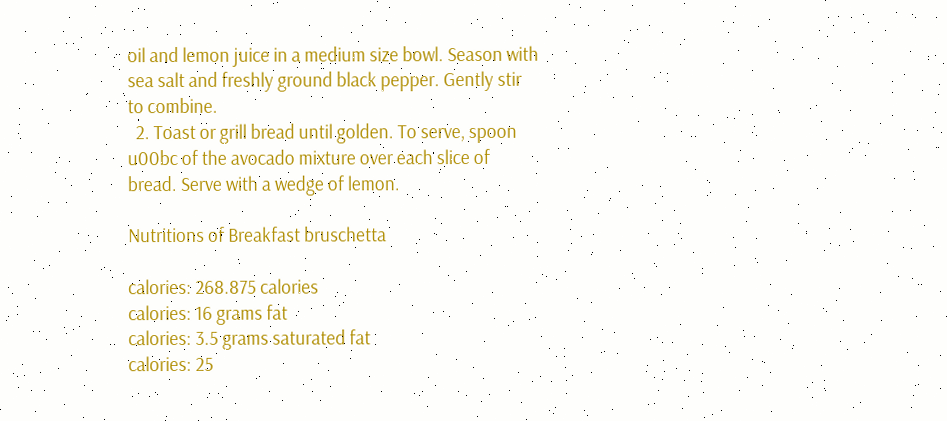oil and lemon juice in a medium size bowl. Season with sea salt and freshly ground black pepper. Gently stir to combine.
  2. Toast or grill bread until golden. To serve, spoon u00bc of the avocado mixture over each slice of bread. Serve with a wedge of lemon.

Nutritions of Breakfast bruschetta

calories: 268.875 calories
calories: 16 grams fat
calories: 3.5 grams saturated fat
calories: 25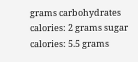grams carbohydrates
calories: 2 grams sugar
calories: 5.5 grams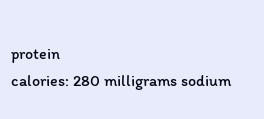protein
calories: 280 milligrams sodium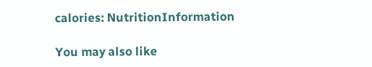calories: NutritionInformation

You may also like